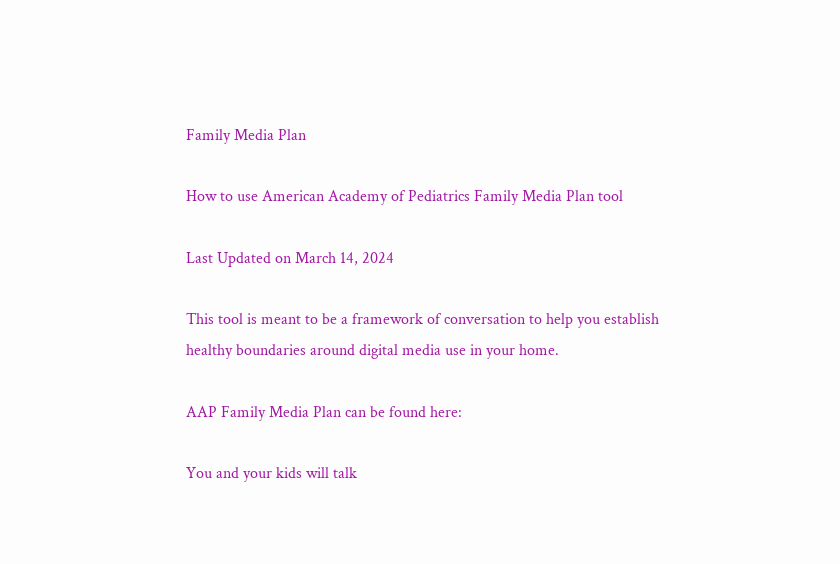Family Media Plan

How to use American Academy of Pediatrics Family Media Plan tool

Last Updated on March 14, 2024

This tool is meant to be a framework of conversation to help you establish healthy boundaries around digital media use in your home.

AAP Family Media Plan can be found here:

You and your kids will talk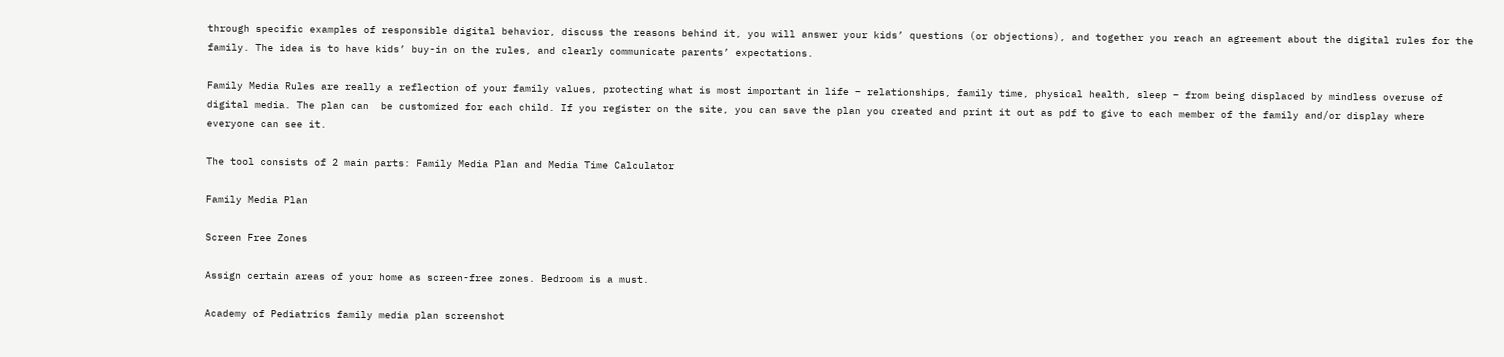through specific examples of responsible digital behavior, discuss the reasons behind it, you will answer your kids’ questions (or objections), and together you reach an agreement about the digital rules for the family. The idea is to have kids’ buy-in on the rules, and clearly communicate parents’ expectations.

Family Media Rules are really a reflection of your family values, protecting what is most important in life – relationships, family time, physical health, sleep – from being displaced by mindless overuse of digital media. The plan can  be customized for each child. If you register on the site, you can save the plan you created and print it out as pdf to give to each member of the family and/or display where everyone can see it.

The tool consists of 2 main parts: Family Media Plan and Media Time Calculator

Family Media Plan

Screen Free Zones

Assign certain areas of your home as screen-free zones. Bedroom is a must.

Academy of Pediatrics family media plan screenshot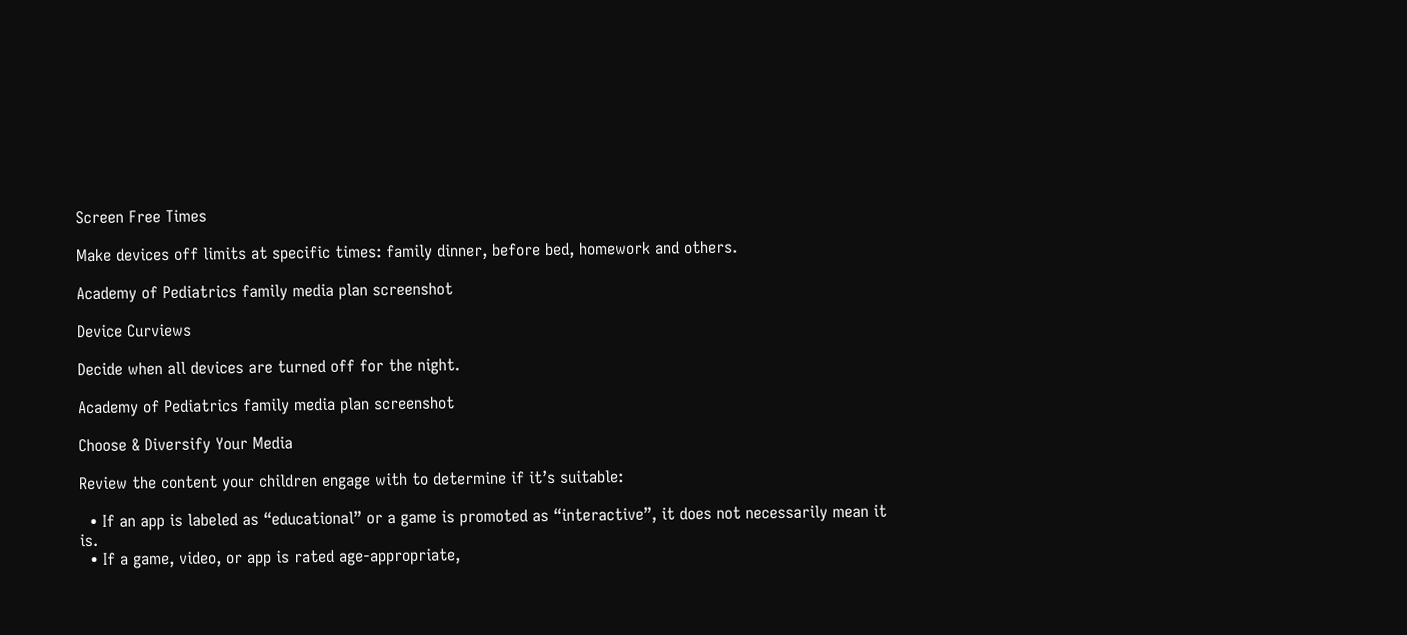Screen Free Times

Make devices off limits at specific times: family dinner, before bed, homework and others.

Academy of Pediatrics family media plan screenshot

Device Curviews

Decide when all devices are turned off for the night.

Academy of Pediatrics family media plan screenshot

Choose & Diversify Your Media

Review the content your children engage with to determine if it’s suitable:

  • If an app is labeled as “educational” or a game is promoted as “interactive”, it does not necessarily mean it is.
  • If a game, video, or app is rated age-appropriate,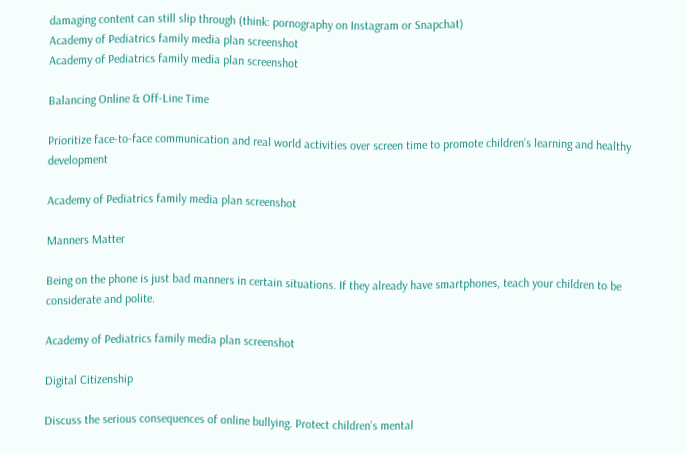damaging content can still slip through (think: pornography on Instagram or Snapchat)
Academy of Pediatrics family media plan screenshot
Academy of Pediatrics family media plan screenshot

Balancing Online & Off-Line Time

Prioritize face-to-face communication and real world activities over screen time to promote children’s learning and healthy development

Academy of Pediatrics family media plan screenshot

Manners Matter

Being on the phone is just bad manners in certain situations. If they already have smartphones, teach your children to be considerate and polite.

Academy of Pediatrics family media plan screenshot

Digital Citizenship

Discuss the serious consequences of online bullying. Protect children’s mental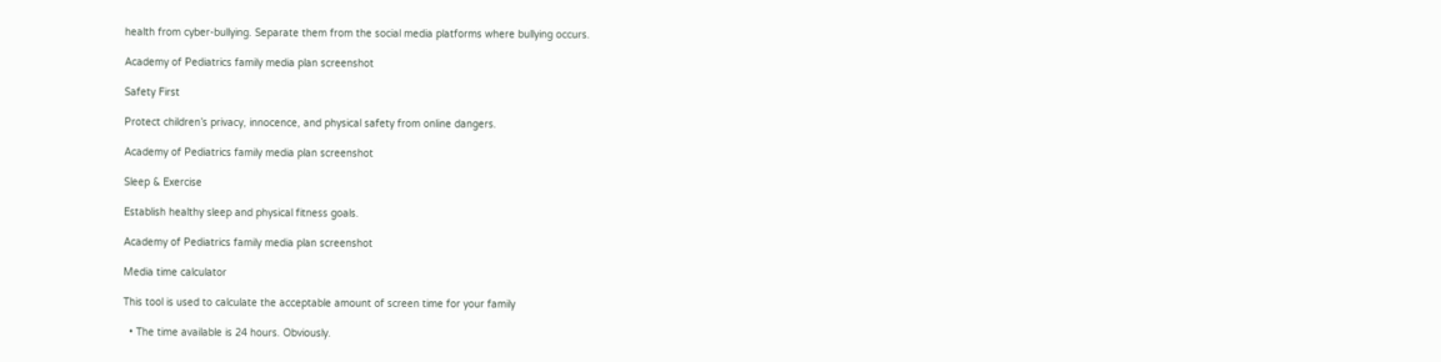health from cyber-bullying. Separate them from the social media platforms where bullying occurs.

Academy of Pediatrics family media plan screenshot

Safety First

Protect children’s privacy, innocence, and physical safety from online dangers.

Academy of Pediatrics family media plan screenshot

Sleep & Exercise

Establish healthy sleep and physical fitness goals.

Academy of Pediatrics family media plan screenshot

Media time calculator

This tool is used to calculate the acceptable amount of screen time for your family

  • The time available is 24 hours. Obviously.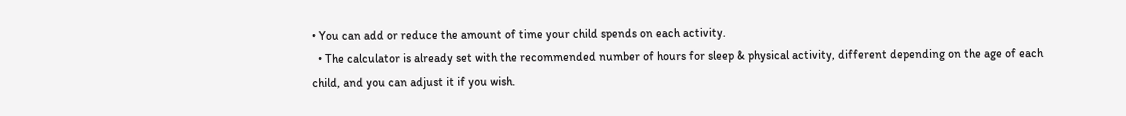• You can add or reduce the amount of time your child spends on each activity.
  • The calculator is already set with the recommended number of hours for sleep & physical activity, different depending on the age of each child, and you can adjust it if you wish.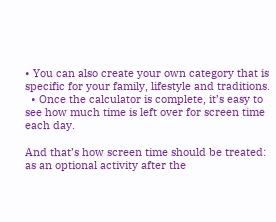• You can also create your own category that is specific for your family, lifestyle and traditions.
  • Once the calculator is complete, it’s easy to see how much time is left over for screen time each day.

And that’s how screen time should be treated: as an optional activity after the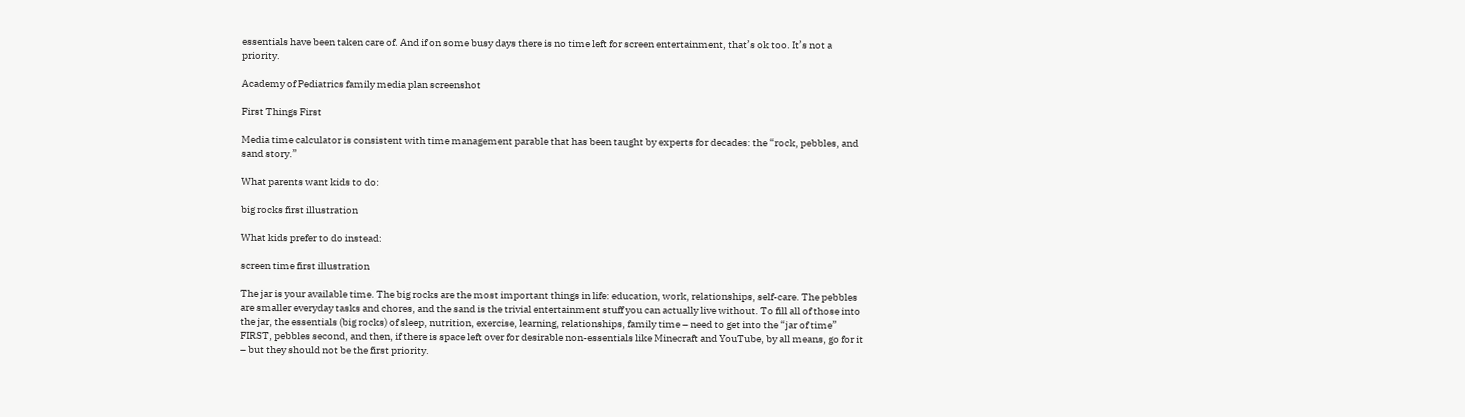essentials have been taken care of. And if on some busy days there is no time left for screen entertainment, that’s ok too. It’s not a priority.

Academy of Pediatrics family media plan screenshot

First Things First

Media time calculator is consistent with time management parable that has been taught by experts for decades: the “rock, pebbles, and sand story.”

What parents want kids to do:

big rocks first illustration

What kids prefer to do instead:

screen time first illustration

The jar is your available time. The big rocks are the most important things in life: education, work, relationships, self-care. The pebbles are smaller everyday tasks and chores, and the sand is the trivial entertainment stuff you can actually live without. To fill all of those into the jar, the essentials (big rocks) of sleep, nutrition, exercise, learning, relationships, family time – need to get into the “jar of time” FIRST, pebbles second, and then, if there is space left over for desirable non-essentials like Minecraft and YouTube, by all means, go for it – but they should not be the first priority.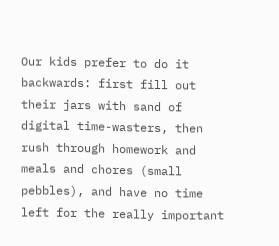Our kids prefer to do it backwards: first fill out their jars with sand of digital time-wasters, then rush through homework and meals and chores (small pebbles), and have no time left for the really important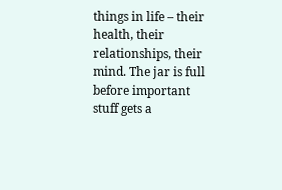things in life – their health, their relationships, their mind. The jar is full before important stuff gets a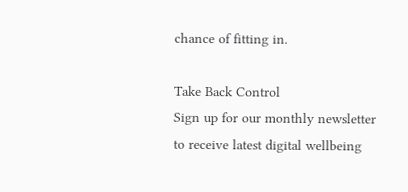chance of fitting in.

Take Back Control
Sign up for our monthly newsletter to receive latest digital wellbeing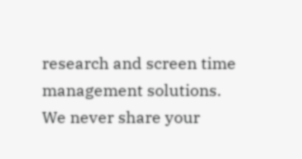research and screen time management solutions. We never share your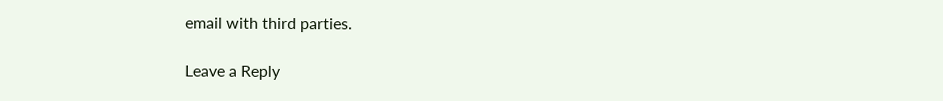email with third parties.

Leave a Reply